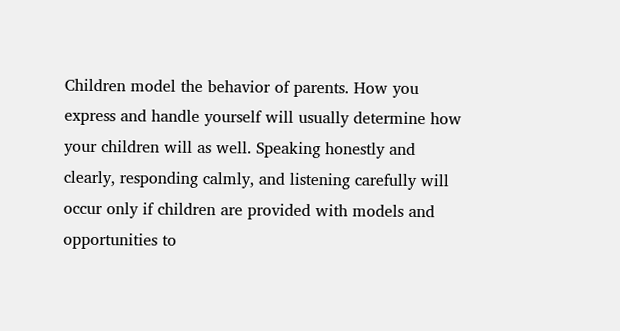Children model the behavior of parents. How you express and handle yourself will usually determine how your children will as well. Speaking honestly and clearly, responding calmly, and listening carefully will occur only if children are provided with models and opportunities to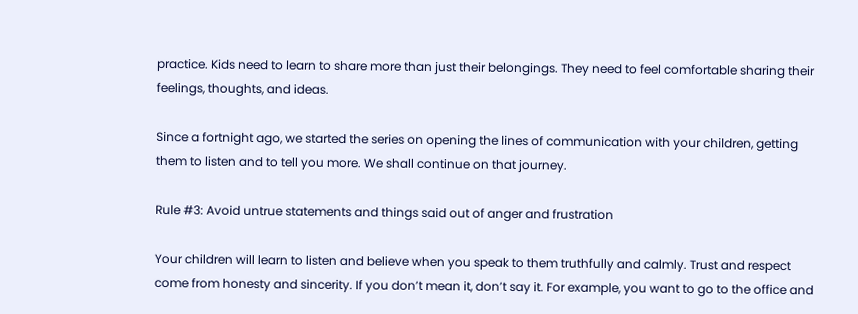practice. Kids need to learn to share more than just their belongings. They need to feel comfortable sharing their feelings, thoughts, and ideas.

Since a fortnight ago, we started the series on opening the lines of communication with your children, getting them to listen and to tell you more. We shall continue on that journey.

Rule #3: Avoid untrue statements and things said out of anger and frustration

Your children will learn to listen and believe when you speak to them truthfully and calmly. Trust and respect come from honesty and sincerity. If you don’t mean it, don’t say it. For example, you want to go to the office and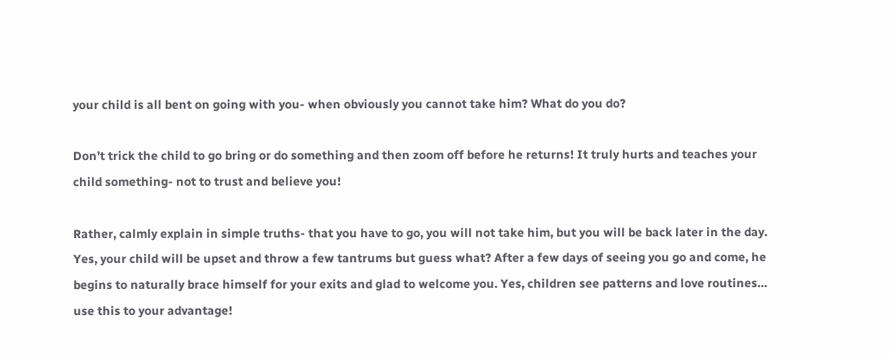your child is all bent on going with you- when obviously you cannot take him? What do you do?

Don’t trick the child to go bring or do something and then zoom off before he returns! It truly hurts and teaches your child something- not to trust and believe you!

Rather, calmly explain in simple truths- that you have to go, you will not take him, but you will be back later in the day. Yes, your child will be upset and throw a few tantrums but guess what? After a few days of seeing you go and come, he begins to naturally brace himself for your exits and glad to welcome you. Yes, children see patterns and love routines… use this to your advantage!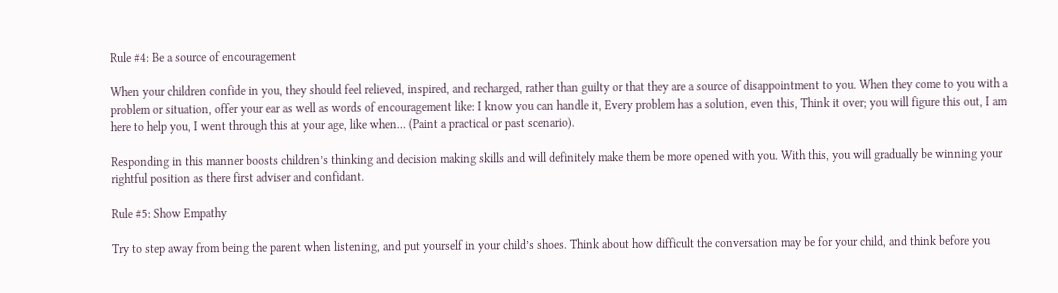Rule #4: Be a source of encouragement

When your children confide in you, they should feel relieved, inspired, and recharged, rather than guilty or that they are a source of disappointment to you. When they come to you with a problem or situation, offer your ear as well as words of encouragement like: I know you can handle it, Every problem has a solution, even this, Think it over; you will figure this out, I am here to help you, I went through this at your age, like when… (Paint a practical or past scenario).

Responding in this manner boosts children’s thinking and decision making skills and will definitely make them be more opened with you. With this, you will gradually be winning your rightful position as there first adviser and confidant.

Rule #5: Show Empathy

Try to step away from being the parent when listening, and put yourself in your child’s shoes. Think about how difficult the conversation may be for your child, and think before you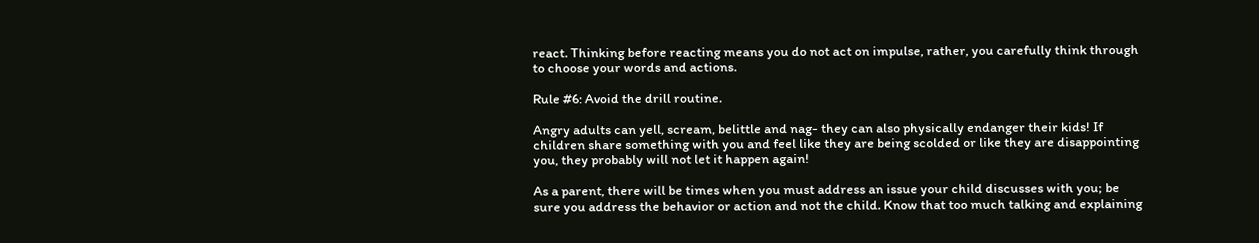react. Thinking before reacting means you do not act on impulse, rather, you carefully think through to choose your words and actions.

Rule #6: Avoid the drill routine.

Angry adults can yell, scream, belittle and nag- they can also physically endanger their kids! If children share something with you and feel like they are being scolded or like they are disappointing you, they probably will not let it happen again!

As a parent, there will be times when you must address an issue your child discusses with you; be sure you address the behavior or action and not the child. Know that too much talking and explaining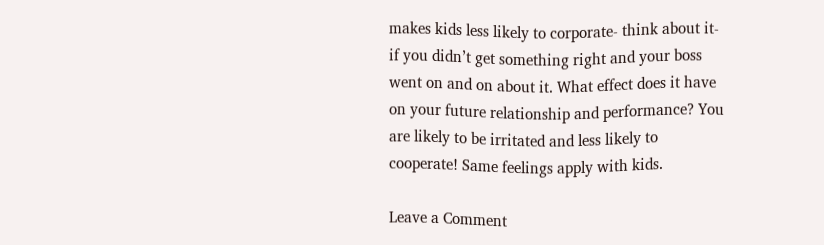makes kids less likely to corporate- think about it- if you didn’t get something right and your boss went on and on about it. What effect does it have on your future relationship and performance? You are likely to be irritated and less likely to cooperate! Same feelings apply with kids.

Leave a Comment